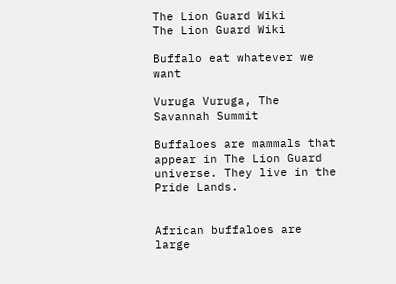The Lion Guard Wiki
The Lion Guard Wiki

Buffalo eat whatever we want

Vuruga Vuruga, The Savannah Summit

Buffaloes are mammals that appear in The Lion Guard universe. They live in the Pride Lands.


African buffaloes are large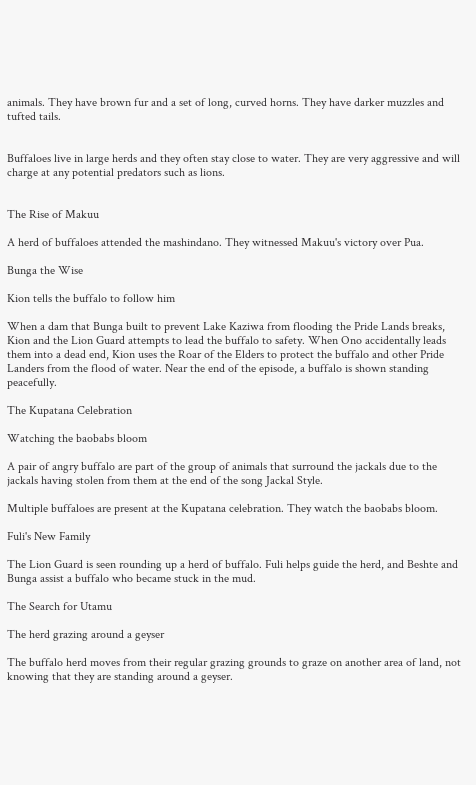animals. They have brown fur and a set of long, curved horns. They have darker muzzles and tufted tails.


Buffaloes live in large herds and they often stay close to water. They are very aggressive and will charge at any potential predators such as lions.


The Rise of Makuu

A herd of buffaloes attended the mashindano. They witnessed Makuu's victory over Pua.

Bunga the Wise

Kion tells the buffalo to follow him

When a dam that Bunga built to prevent Lake Kaziwa from flooding the Pride Lands breaks, Kion and the Lion Guard attempts to lead the buffalo to safety. When Ono accidentally leads them into a dead end, Kion uses the Roar of the Elders to protect the buffalo and other Pride Landers from the flood of water. Near the end of the episode, a buffalo is shown standing peacefully.

The Kupatana Celebration

Watching the baobabs bloom

A pair of angry buffalo are part of the group of animals that surround the jackals due to the jackals having stolen from them at the end of the song Jackal Style.

Multiple buffaloes are present at the Kupatana celebration. They watch the baobabs bloom.

Fuli's New Family

The Lion Guard is seen rounding up a herd of buffalo. Fuli helps guide the herd, and Beshte and Bunga assist a buffalo who became stuck in the mud.

The Search for Utamu

The herd grazing around a geyser

The buffalo herd moves from their regular grazing grounds to graze on another area of land, not knowing that they are standing around a geyser.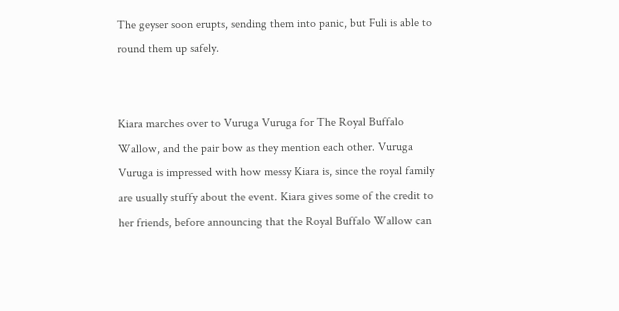The geyser soon erupts, sending them into panic, but Fuli is able to round them up safely.


Kiara marches over to Vuruga Vuruga for The Royal Buffalo Wallow, and the pair bow as they mention each other. Vuruga Vuruga is impressed with how messy Kiara is, since the royal family are usually stuffy about the event. Kiara gives some of the credit to her friends, before announcing that the Royal Buffalo Wallow can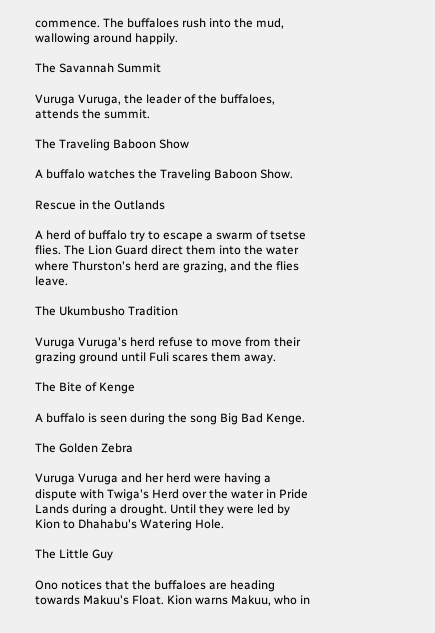commence. The buffaloes rush into the mud, wallowing around happily.

The Savannah Summit

Vuruga Vuruga, the leader of the buffaloes, attends the summit.

The Traveling Baboon Show

A buffalo watches the Traveling Baboon Show.

Rescue in the Outlands

A herd of buffalo try to escape a swarm of tsetse flies. The Lion Guard direct them into the water where Thurston's herd are grazing, and the flies leave.

The Ukumbusho Tradition

Vuruga Vuruga's herd refuse to move from their grazing ground until Fuli scares them away.

The Bite of Kenge

A buffalo is seen during the song Big Bad Kenge.

The Golden Zebra

Vuruga Vuruga and her herd were having a dispute with Twiga's Herd over the water in Pride Lands during a drought. Until they were led by Kion to Dhahabu's Watering Hole.

The Little Guy

Ono notices that the buffaloes are heading towards Makuu's Float. Kion warns Makuu, who in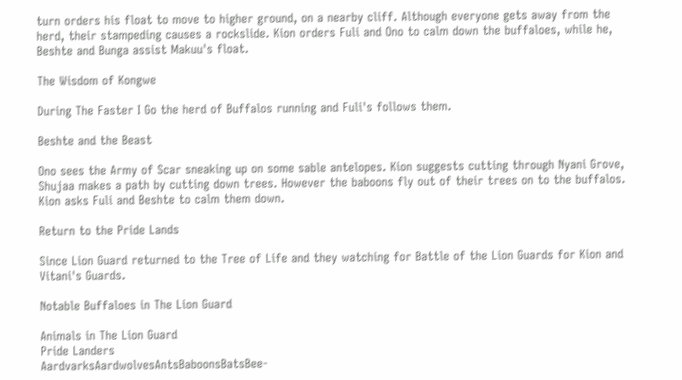turn orders his float to move to higher ground, on a nearby cliff. Although everyone gets away from the herd, their stampeding causes a rockslide. Kion orders Fuli and Ono to calm down the buffaloes, while he, Beshte and Bunga assist Makuu's float.

The Wisdom of Kongwe

During The Faster I Go the herd of Buffalos running and Fuli's follows them.

Beshte and the Beast

Ono sees the Army of Scar sneaking up on some sable antelopes. Kion suggests cutting through Nyani Grove,  Shujaa makes a path by cutting down trees. However the baboons fly out of their trees on to the buffalos. Kion asks Fuli and Beshte to calm them down.

Return to the Pride Lands

Since Lion Guard returned to the Tree of Life and they watching for Battle of the Lion Guards for Kion and Vitani's Guards.

Notable Buffaloes in The Lion Guard

Animals in The Lion Guard
Pride Landers
AardvarksAardwolvesAntsBaboonsBatsBee-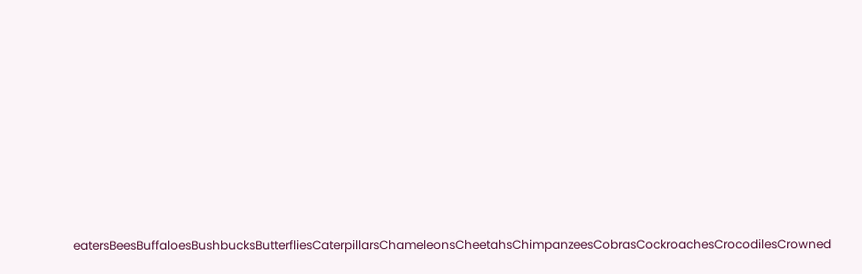eatersBeesBuffaloesBushbucksButterfliesCaterpillarsChameleonsCheetahsChimpanzeesCobrasCockroachesCrocodilesCrowned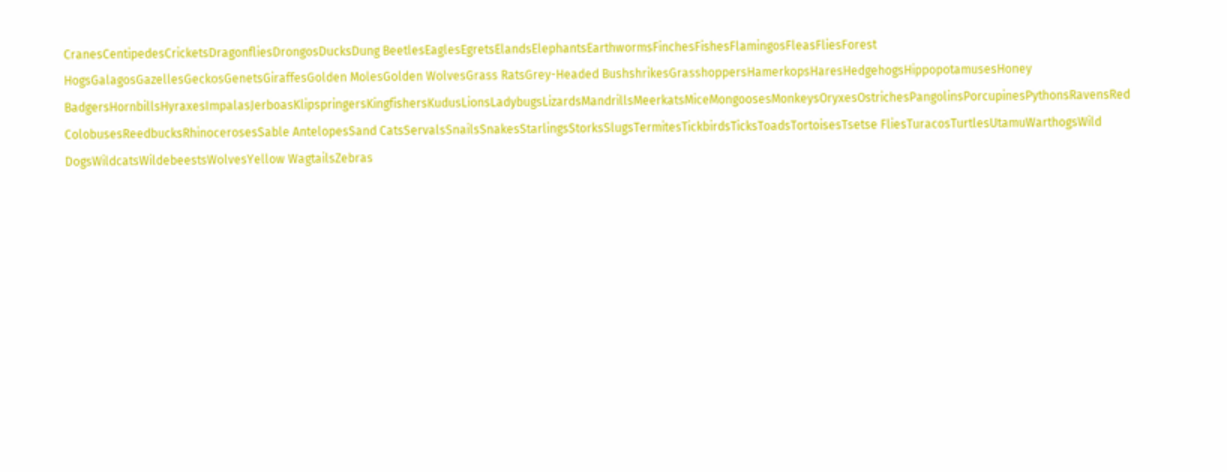CranesCentipedesCricketsDragonfliesDrongosDucksDung BeetlesEaglesEgretsElandsElephantsEarthwormsFinchesFishesFlamingosFleasFliesForest HogsGalagosGazellesGeckosGenetsGiraffesGolden MolesGolden WolvesGrass RatsGrey-Headed BushshrikesGrasshoppersHamerkopsHaresHedgehogsHippopotamusesHoney BadgersHornbillsHyraxesImpalasJerboasKlipspringersKingfishersKudusLionsLadybugsLizardsMandrillsMeerkatsMiceMongoosesMonkeysOryxesOstrichesPangolinsPorcupinesPythonsRavensRed ColobusesReedbucksRhinocerosesSable AntelopesSand CatsServalsSnailsSnakesStarlingsStorksSlugsTermitesTickbirdsTicksToadsTortoisesTsetse FliesTuracosTurtlesUtamuWarthogsWild DogsWildcatsWildebeestsWolvesYellow WagtailsZebras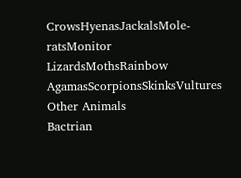CrowsHyenasJackalsMole-ratsMonitor LizardsMothsRainbow AgamasScorpionsSkinksVultures
Other Animals
Bactrian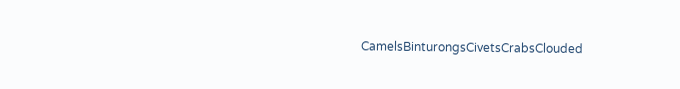CamelsBinturongsCivetsCrabsClouded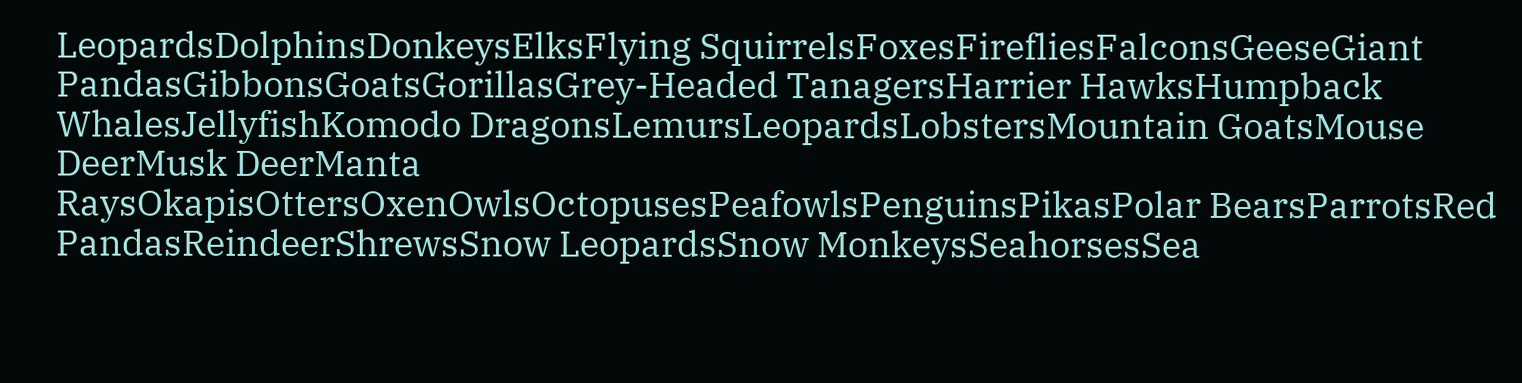LeopardsDolphinsDonkeysElksFlying SquirrelsFoxesFirefliesFalconsGeeseGiant PandasGibbonsGoatsGorillasGrey-Headed TanagersHarrier HawksHumpback WhalesJellyfishKomodo DragonsLemursLeopardsLobstersMountain GoatsMouse DeerMusk DeerManta RaysOkapisOttersOxenOwlsOctopusesPeafowlsPenguinsPikasPolar BearsParrotsRed PandasReindeerShrewsSnow LeopardsSnow MonkeysSeahorsesSea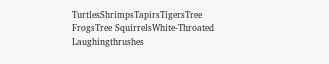TurtlesShrimpsTapirsTigersTree FrogsTree SquirrelsWhite-Throated Laughingthrushes